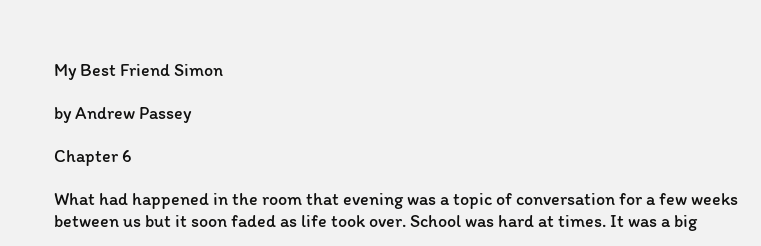My Best Friend Simon

by Andrew Passey

Chapter 6

What had happened in the room that evening was a topic of conversation for a few weeks between us but it soon faded as life took over. School was hard at times. It was a big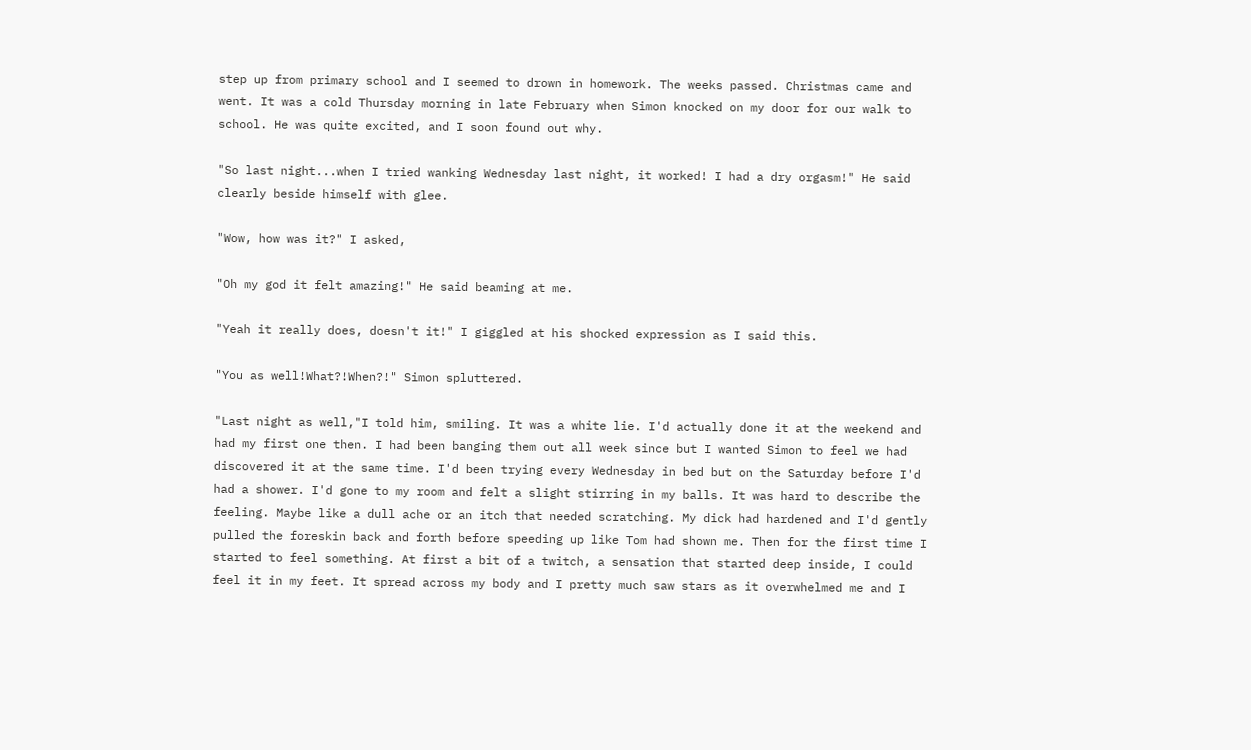step up from primary school and I seemed to drown in homework. The weeks passed. Christmas came and went. It was a cold Thursday morning in late February when Simon knocked on my door for our walk to school. He was quite excited, and I soon found out why.

"So last night...when I tried wanking Wednesday last night, it worked! I had a dry orgasm!" He said clearly beside himself with glee.

"Wow, how was it?" I asked,

"Oh my god it felt amazing!" He said beaming at me.

"Yeah it really does, doesn't it!" I giggled at his shocked expression as I said this.

"You as well!What?!When?!" Simon spluttered.

"Last night as well,"I told him, smiling. It was a white lie. I'd actually done it at the weekend and had my first one then. I had been banging them out all week since but I wanted Simon to feel we had discovered it at the same time. I'd been trying every Wednesday in bed but on the Saturday before I'd had a shower. I'd gone to my room and felt a slight stirring in my balls. It was hard to describe the feeling. Maybe like a dull ache or an itch that needed scratching. My dick had hardened and I'd gently pulled the foreskin back and forth before speeding up like Tom had shown me. Then for the first time I started to feel something. At first a bit of a twitch, a sensation that started deep inside, I could feel it in my feet. It spread across my body and I pretty much saw stars as it overwhelmed me and I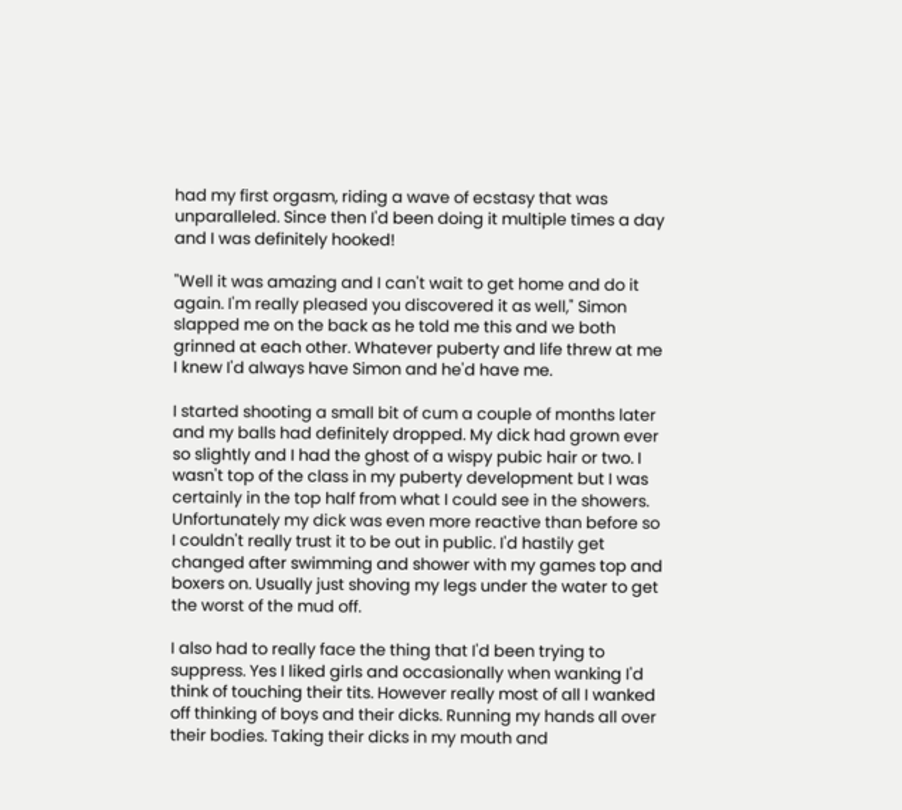had my first orgasm, riding a wave of ecstasy that was unparalleled. Since then I'd been doing it multiple times a day and I was definitely hooked!

"Well it was amazing and I can't wait to get home and do it again. I'm really pleased you discovered it as well," Simon slapped me on the back as he told me this and we both grinned at each other. Whatever puberty and life threw at me I knew I'd always have Simon and he'd have me.

I started shooting a small bit of cum a couple of months later and my balls had definitely dropped. My dick had grown ever so slightly and I had the ghost of a wispy pubic hair or two. I wasn't top of the class in my puberty development but I was certainly in the top half from what I could see in the showers. Unfortunately my dick was even more reactive than before so I couldn't really trust it to be out in public. I'd hastily get changed after swimming and shower with my games top and boxers on. Usually just shoving my legs under the water to get the worst of the mud off.

I also had to really face the thing that I'd been trying to suppress. Yes I liked girls and occasionally when wanking I'd think of touching their tits. However really most of all I wanked off thinking of boys and their dicks. Running my hands all over their bodies. Taking their dicks in my mouth and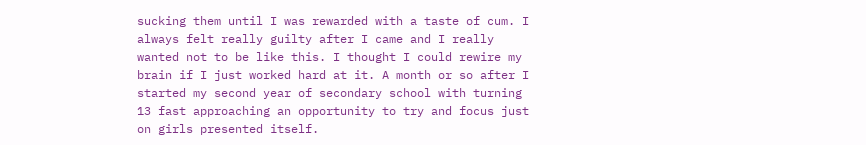sucking them until I was rewarded with a taste of cum. I always felt really guilty after I came and I really wanted not to be like this. I thought I could rewire my brain if I just worked hard at it. A month or so after I started my second year of secondary school with turning 13 fast approaching an opportunity to try and focus just on girls presented itself.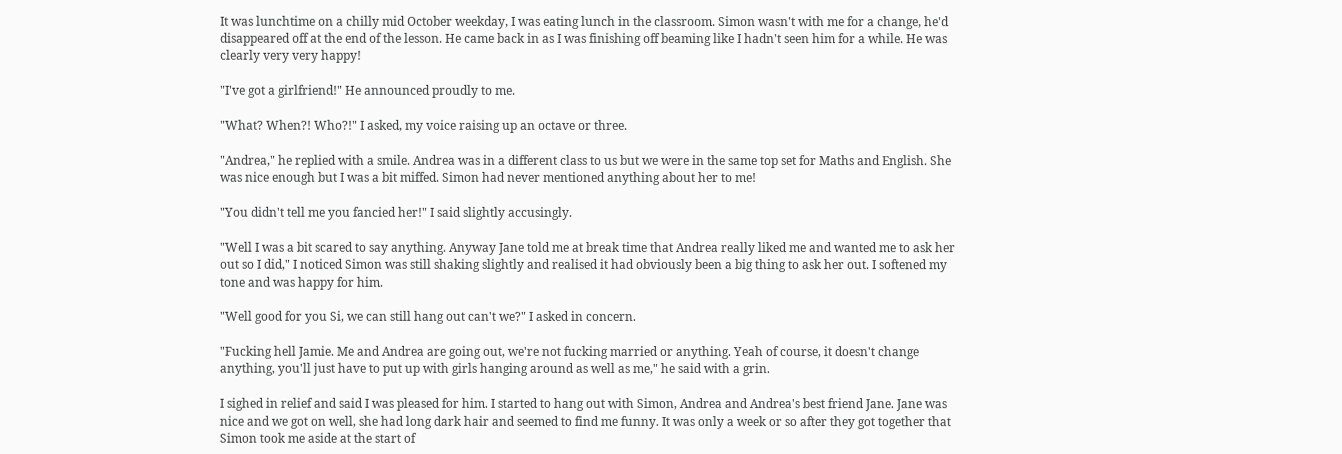It was lunchtime on a chilly mid October weekday, I was eating lunch in the classroom. Simon wasn't with me for a change, he'd disappeared off at the end of the lesson. He came back in as I was finishing off beaming like I hadn't seen him for a while. He was clearly very very happy!

"I've got a girlfriend!" He announced proudly to me.

"What? When?! Who?!" I asked, my voice raising up an octave or three.

"Andrea," he replied with a smile. Andrea was in a different class to us but we were in the same top set for Maths and English. She was nice enough but I was a bit miffed. Simon had never mentioned anything about her to me!

"You didn't tell me you fancied her!" I said slightly accusingly.

"Well I was a bit scared to say anything. Anyway Jane told me at break time that Andrea really liked me and wanted me to ask her out so I did," I noticed Simon was still shaking slightly and realised it had obviously been a big thing to ask her out. I softened my tone and was happy for him.

"Well good for you Si, we can still hang out can't we?" I asked in concern.

"Fucking hell Jamie. Me and Andrea are going out, we're not fucking married or anything. Yeah of course, it doesn't change anything, you'll just have to put up with girls hanging around as well as me," he said with a grin.

I sighed in relief and said I was pleased for him. I started to hang out with Simon, Andrea and Andrea's best friend Jane. Jane was nice and we got on well, she had long dark hair and seemed to find me funny. It was only a week or so after they got together that Simon took me aside at the start of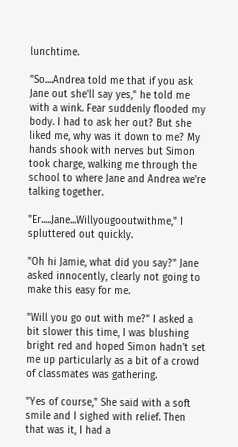lunchtime.

"So....Andrea told me that if you ask Jane out she'll say yes," he told me with a wink. Fear suddenly flooded my body. I had to ask her out? But she liked me, why was it down to me? My hands shook with nerves but Simon took charge, walking me through the school to where Jane and Andrea we're talking together.

"Er.....Jane...Willyougooutwithme," I spluttered out quickly.

"Oh hi Jamie, what did you say?" Jane asked innocently, clearly not going to make this easy for me.

"Will you go out with me?" I asked a bit slower this time, I was blushing bright red and hoped Simon hadn't set me up particularly as a bit of a crowd of classmates was gathering.

"Yes of course," She said with a soft smile and I sighed with relief. Then that was it, I had a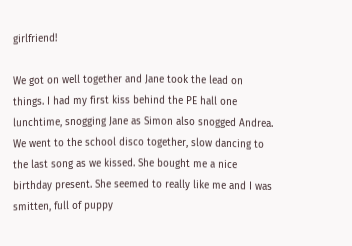girlfriend!

We got on well together and Jane took the lead on things. I had my first kiss behind the PE hall one lunchtime, snogging Jane as Simon also snogged Andrea. We went to the school disco together, slow dancing to the last song as we kissed. She bought me a nice birthday present. She seemed to really like me and I was smitten, full of puppy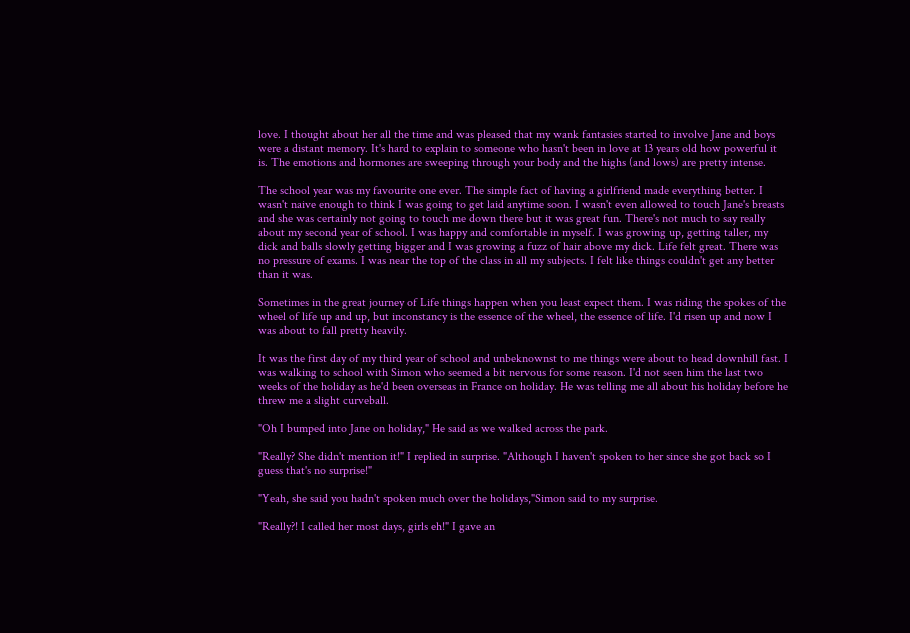love. I thought about her all the time and was pleased that my wank fantasies started to involve Jane and boys were a distant memory. It's hard to explain to someone who hasn't been in love at 13 years old how powerful it is. The emotions and hormones are sweeping through your body and the highs (and lows) are pretty intense.

The school year was my favourite one ever. The simple fact of having a girlfriend made everything better. I wasn't naive enough to think I was going to get laid anytime soon. I wasn't even allowed to touch Jane's breasts and she was certainly not going to touch me down there but it was great fun. There's not much to say really about my second year of school. I was happy and comfortable in myself. I was growing up, getting taller, my dick and balls slowly getting bigger and I was growing a fuzz of hair above my dick. Life felt great. There was no pressure of exams. I was near the top of the class in all my subjects. I felt like things couldn't get any better than it was.

Sometimes in the great journey of Life things happen when you least expect them. I was riding the spokes of the wheel of life up and up, but inconstancy is the essence of the wheel, the essence of life. I'd risen up and now I was about to fall pretty heavily.

It was the first day of my third year of school and unbeknownst to me things were about to head downhill fast. I was walking to school with Simon who seemed a bit nervous for some reason. I'd not seen him the last two weeks of the holiday as he'd been overseas in France on holiday. He was telling me all about his holiday before he threw me a slight curveball.

"Oh I bumped into Jane on holiday," He said as we walked across the park.

"Really? She didn't mention it!" I replied in surprise. "Although I haven't spoken to her since she got back so I guess that's no surprise!"

"Yeah, she said you hadn't spoken much over the holidays,"Simon said to my surprise.

"Really?! I called her most days, girls eh!" I gave an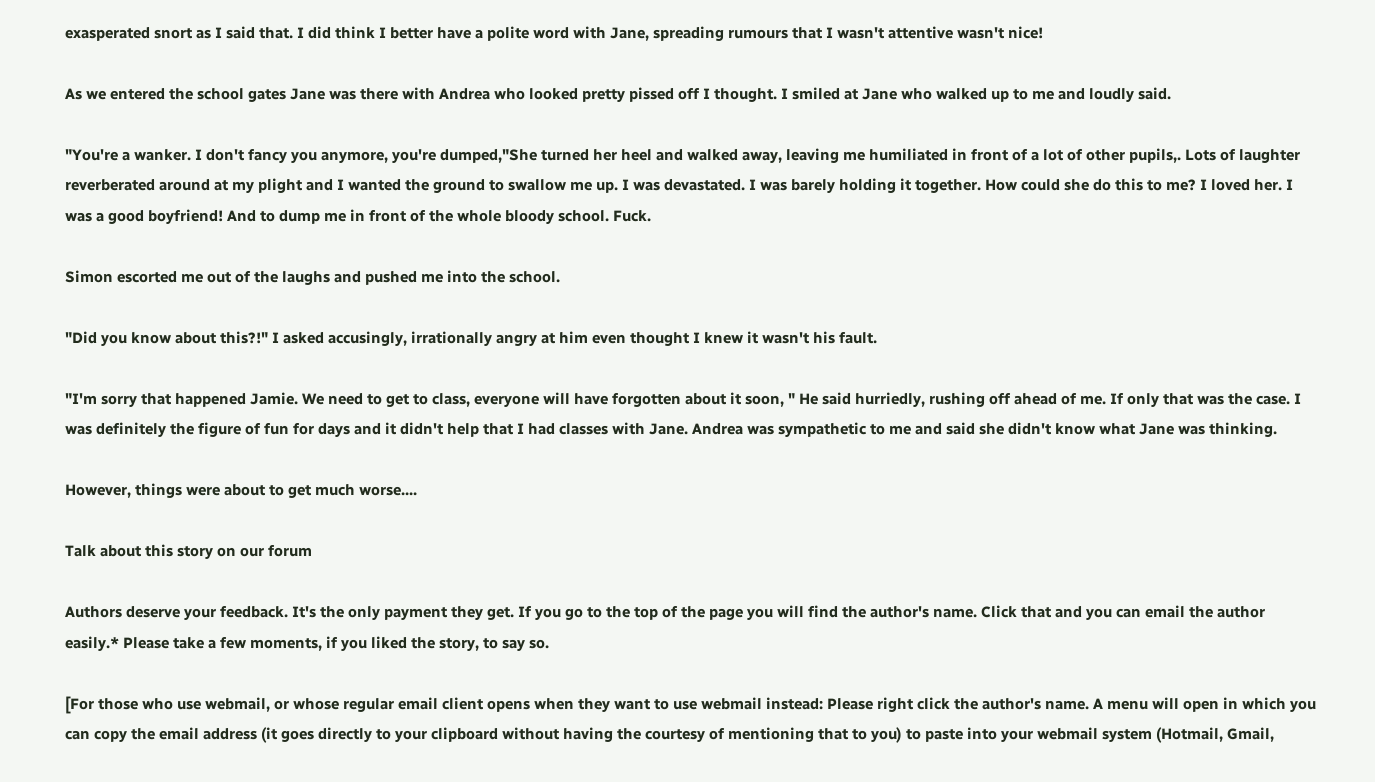exasperated snort as I said that. I did think I better have a polite word with Jane, spreading rumours that I wasn't attentive wasn't nice!

As we entered the school gates Jane was there with Andrea who looked pretty pissed off I thought. I smiled at Jane who walked up to me and loudly said.

"You're a wanker. I don't fancy you anymore, you're dumped,"She turned her heel and walked away, leaving me humiliated in front of a lot of other pupils,. Lots of laughter reverberated around at my plight and I wanted the ground to swallow me up. I was devastated. I was barely holding it together. How could she do this to me? I loved her. I was a good boyfriend! And to dump me in front of the whole bloody school. Fuck.

Simon escorted me out of the laughs and pushed me into the school.

"Did you know about this?!" I asked accusingly, irrationally angry at him even thought I knew it wasn't his fault.

"I'm sorry that happened Jamie. We need to get to class, everyone will have forgotten about it soon, " He said hurriedly, rushing off ahead of me. If only that was the case. I was definitely the figure of fun for days and it didn't help that I had classes with Jane. Andrea was sympathetic to me and said she didn't know what Jane was thinking.

However, things were about to get much worse....

Talk about this story on our forum

Authors deserve your feedback. It's the only payment they get. If you go to the top of the page you will find the author's name. Click that and you can email the author easily.* Please take a few moments, if you liked the story, to say so.

[For those who use webmail, or whose regular email client opens when they want to use webmail instead: Please right click the author's name. A menu will open in which you can copy the email address (it goes directly to your clipboard without having the courtesy of mentioning that to you) to paste into your webmail system (Hotmail, Gmail,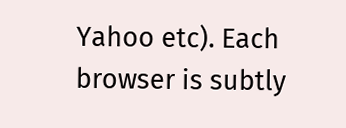Yahoo etc). Each browser is subtly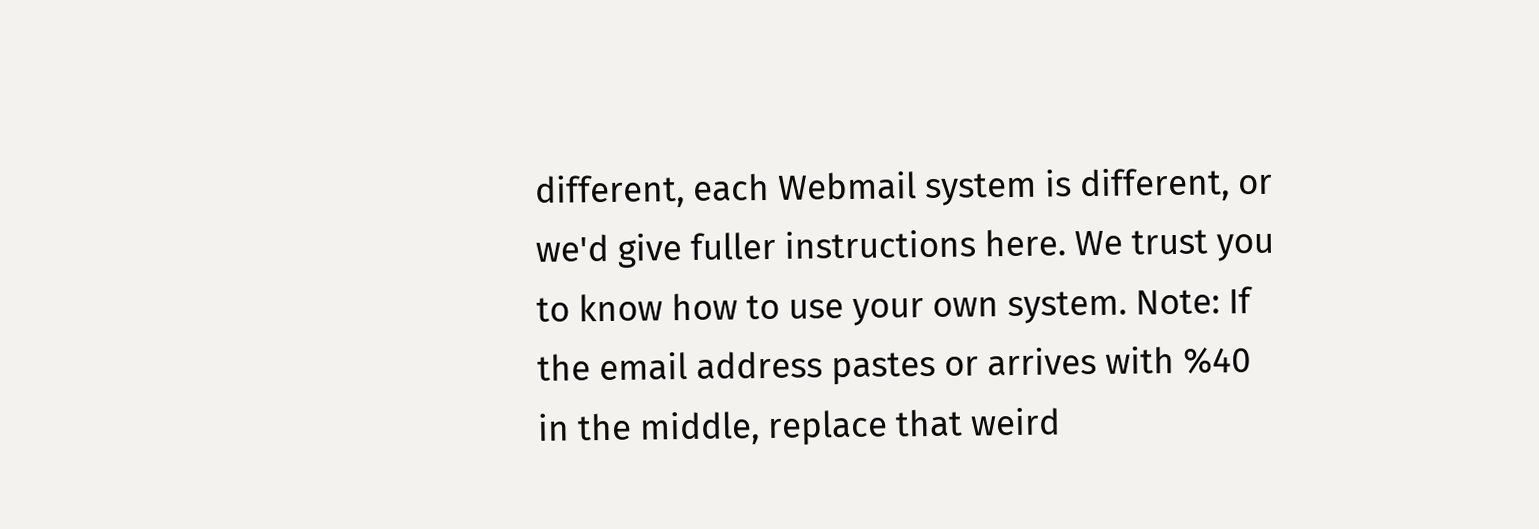different, each Webmail system is different, or we'd give fuller instructions here. We trust you to know how to use your own system. Note: If the email address pastes or arrives with %40 in the middle, replace that weird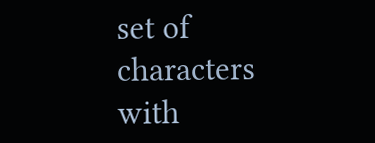set of characters with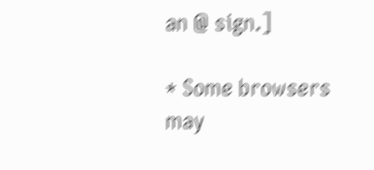an @ sign.]

* Some browsers may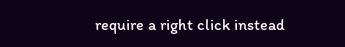require a right click instead